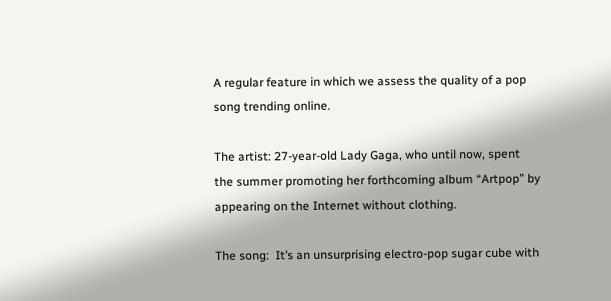A regular feature in which we assess the quality of a pop song trending online.

The artist: 27-year-old Lady Gaga, who until now, spent the summer promoting her forthcoming album “Artpop” by appearing on the Internet without clothing.

The song:  It’s an unsurprising electro-pop sugar cube with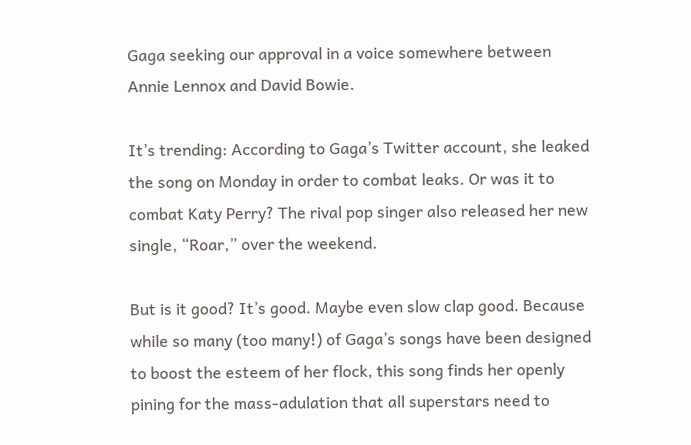Gaga seeking our approval in a voice somewhere between Annie Lennox and David Bowie.

It’s trending: According to Gaga’s Twitter account, she leaked the song on Monday in order to combat leaks. Or was it to combat Katy Perry? The rival pop singer also released her new single, “Roar,” over the weekend.

But is it good? It’s good. Maybe even slow clap good. Because while so many (too many!) of Gaga’s songs have been designed to boost the esteem of her flock, this song finds her openly pining for the mass-adulation that all superstars need to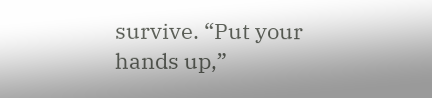survive. “Put your hands up,”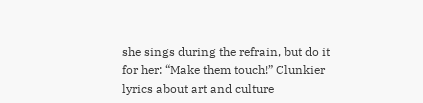she sings during the refrain, but do it for her: “Make them touch!” Clunkier lyrics about art and culture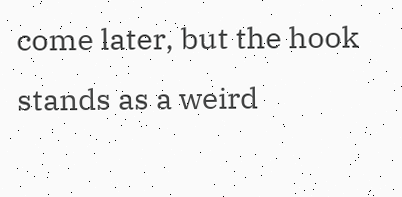come later, but the hook stands as a weird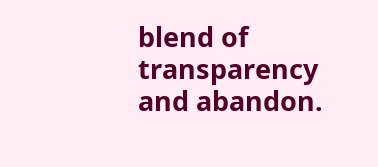blend of transparency and abandon.